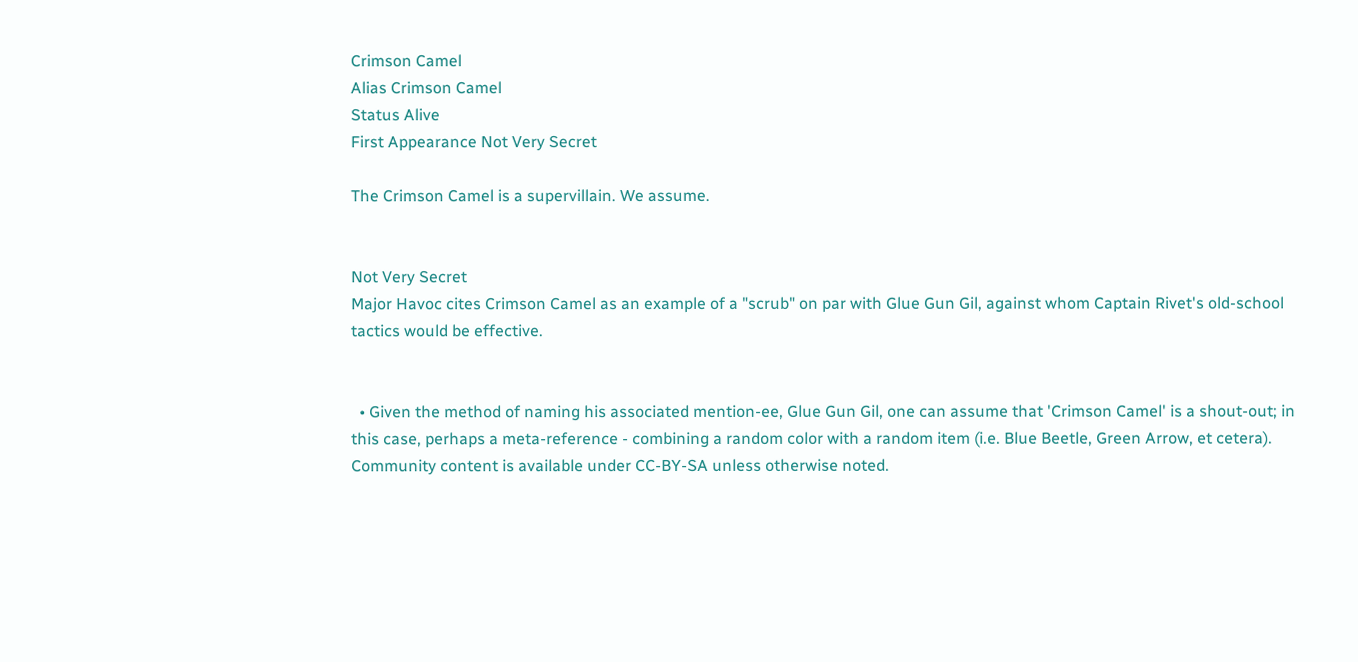Crimson Camel
Alias Crimson Camel
Status Alive
First Appearance Not Very Secret

The Crimson Camel is a supervillain. We assume.


Not Very Secret
Major Havoc cites Crimson Camel as an example of a "scrub" on par with Glue Gun Gil, against whom Captain Rivet's old-school tactics would be effective.


  • Given the method of naming his associated mention-ee, Glue Gun Gil, one can assume that 'Crimson Camel' is a shout-out; in this case, perhaps a meta-reference - combining a random color with a random item (i.e. Blue Beetle, Green Arrow, et cetera).
Community content is available under CC-BY-SA unless otherwise noted.